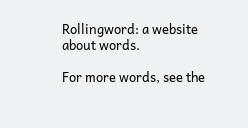Rollingword: a website about words.

For more words, see the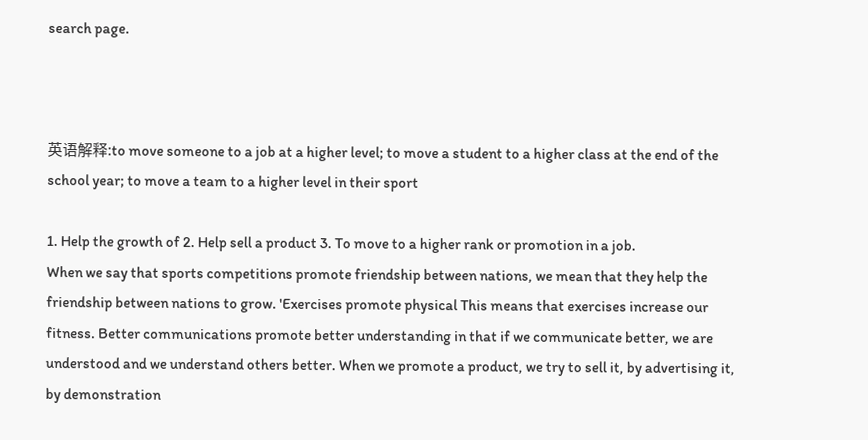search page.



英语解释:to move someone to a job at a higher level; to move a student to a higher class at the end of the school year; to move a team to a higher level in their sport

1. Help the growth of 2. Help sell a product 3. To move to a higher rank or promotion in a job.
When we say that sports competitions promote friendship between nations, we mean that they help the friendship between nations to grow. 'Exercises promote physical This means that exercises increase our fitness. Better communications promote better understanding in that if we communicate better, we are understood and we understand others better. When we promote a product, we try to sell it, by advertising it, by demonstration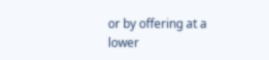or by offering at a lower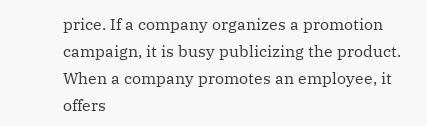price. If a company organizes a promotion campaign, it is busy publicizing the product. When a company promotes an employee, it offers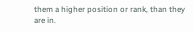them a higher position or rank, than they are in.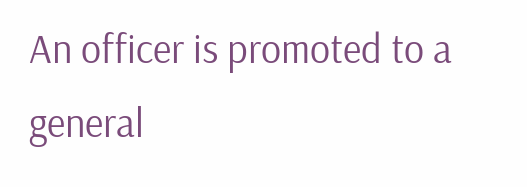An officer is promoted to a general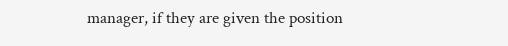manager, if they are given the position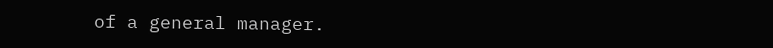of a general manager.